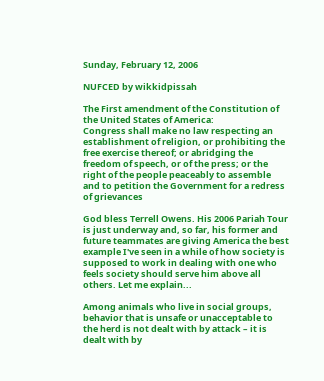Sunday, February 12, 2006

NUFCED by wikkidpissah

The First amendment of the Constitution of the United States of America:
Congress shall make no law respecting an establishment of religion, or prohibiting the free exercise thereof; or abridging the freedom of speech, or of the press; or the right of the people peaceably to assemble and to petition the Government for a redress of grievances

God bless Terrell Owens. His 2006 Pariah Tour is just underway and, so far, his former and future teammates are giving America the best example I've seen in a while of how society is supposed to work in dealing with one who feels society should serve him above all others. Let me explain...

Among animals who live in social groups, behavior that is unsafe or unacceptable to the herd is not dealt with by attack – it is dealt with by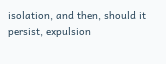isolation, and then, should it persist, expulsion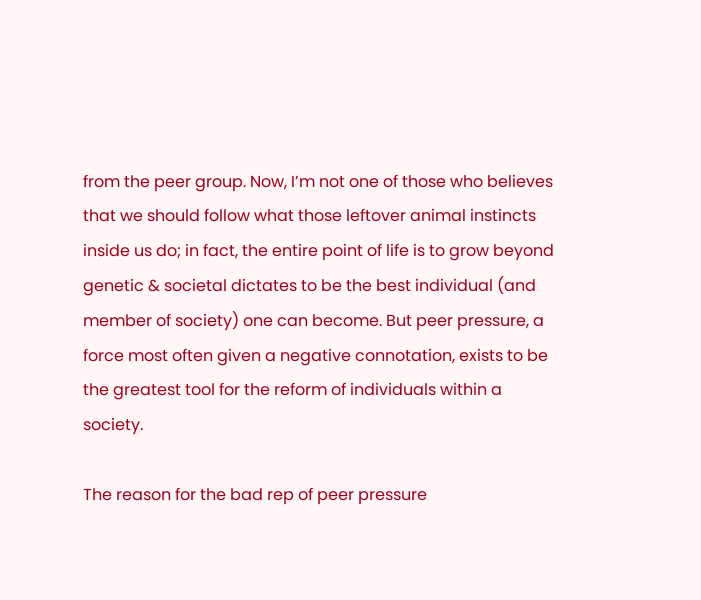from the peer group. Now, I’m not one of those who believes that we should follow what those leftover animal instincts inside us do; in fact, the entire point of life is to grow beyond genetic & societal dictates to be the best individual (and member of society) one can become. But peer pressure, a force most often given a negative connotation, exists to be the greatest tool for the reform of individuals within a society.

The reason for the bad rep of peer pressure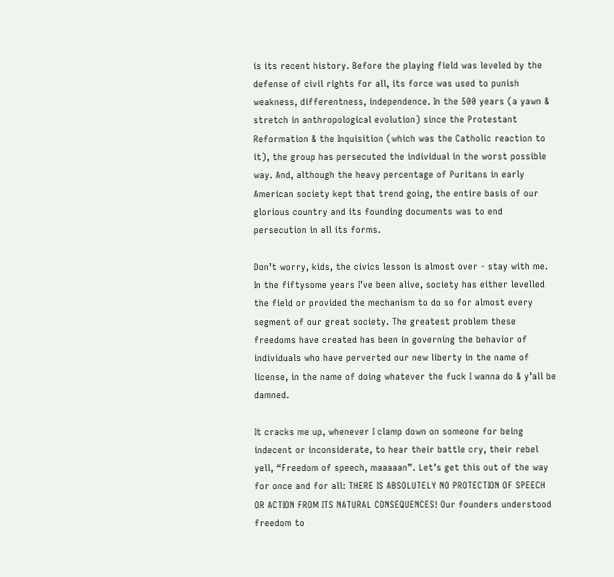is its recent history. Before the playing field was leveled by the defense of civil rights for all, its force was used to punish weakness, differentness, independence. In the 500 years (a yawn & stretch in anthropological evolution) since the Protestant Reformation & the Inquisition (which was the Catholic reaction to it), the group has persecuted the individual in the worst possible way. And, although the heavy percentage of Puritans in early American society kept that trend going, the entire basis of our glorious country and its founding documents was to end persecution in all its forms.

Don’t worry, kids, the civics lesson is almost over - stay with me. In the fiftysome years I’ve been alive, society has either levelled the field or provided the mechanism to do so for almost every segment of our great society. The greatest problem these freedoms have created has been in governing the behavior of individuals who have perverted our new liberty in the name of license, in the name of doing whatever the fuck I wanna do & y’all be damned.

It cracks me up, whenever I clamp down on someone for being indecent or inconsiderate, to hear their battle cry, their rebel yell, “Freedom of speech, maaaaan”. Let’s get this out of the way for once and for all: THERE IS ABSOLUTELY NO PROTECTION OF SPEECH OR ACTION FROM ITS NATURAL CONSEQUENCES! Our founders understood freedom to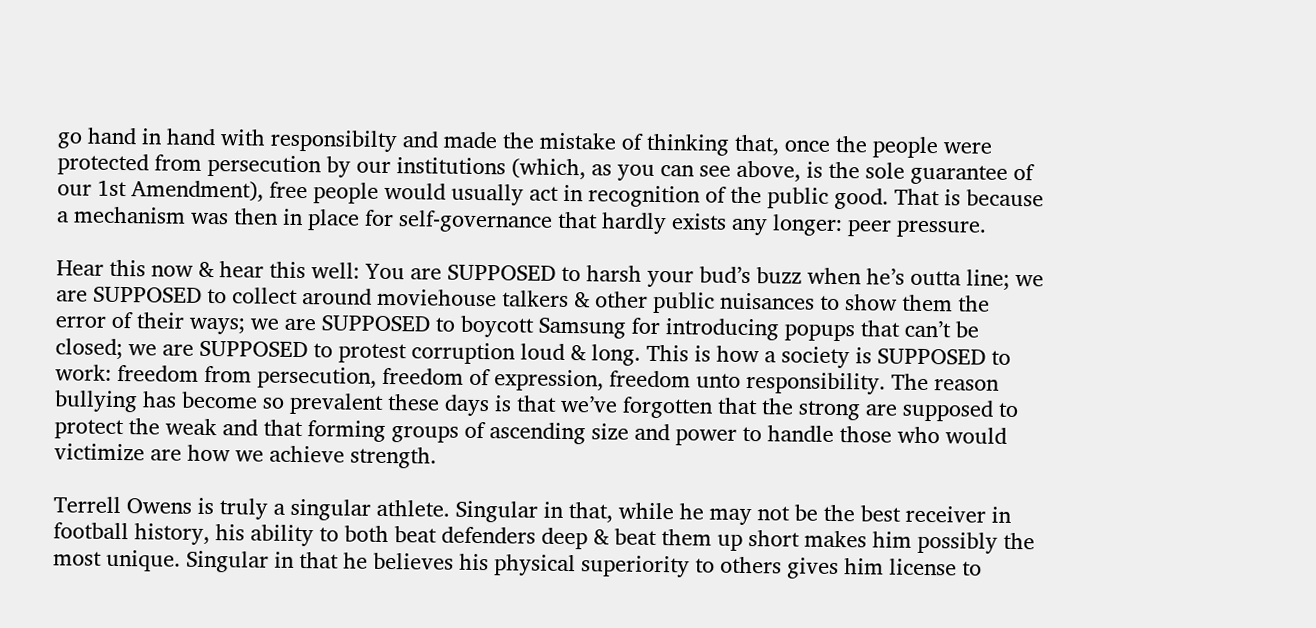go hand in hand with responsibilty and made the mistake of thinking that, once the people were protected from persecution by our institutions (which, as you can see above, is the sole guarantee of our 1st Amendment), free people would usually act in recognition of the public good. That is because a mechanism was then in place for self-governance that hardly exists any longer: peer pressure.

Hear this now & hear this well: You are SUPPOSED to harsh your bud’s buzz when he’s outta line; we are SUPPOSED to collect around moviehouse talkers & other public nuisances to show them the error of their ways; we are SUPPOSED to boycott Samsung for introducing popups that can’t be closed; we are SUPPOSED to protest corruption loud & long. This is how a society is SUPPOSED to work: freedom from persecution, freedom of expression, freedom unto responsibility. The reason bullying has become so prevalent these days is that we’ve forgotten that the strong are supposed to protect the weak and that forming groups of ascending size and power to handle those who would victimize are how we achieve strength.

Terrell Owens is truly a singular athlete. Singular in that, while he may not be the best receiver in football history, his ability to both beat defenders deep & beat them up short makes him possibly the most unique. Singular in that he believes his physical superiority to others gives him license to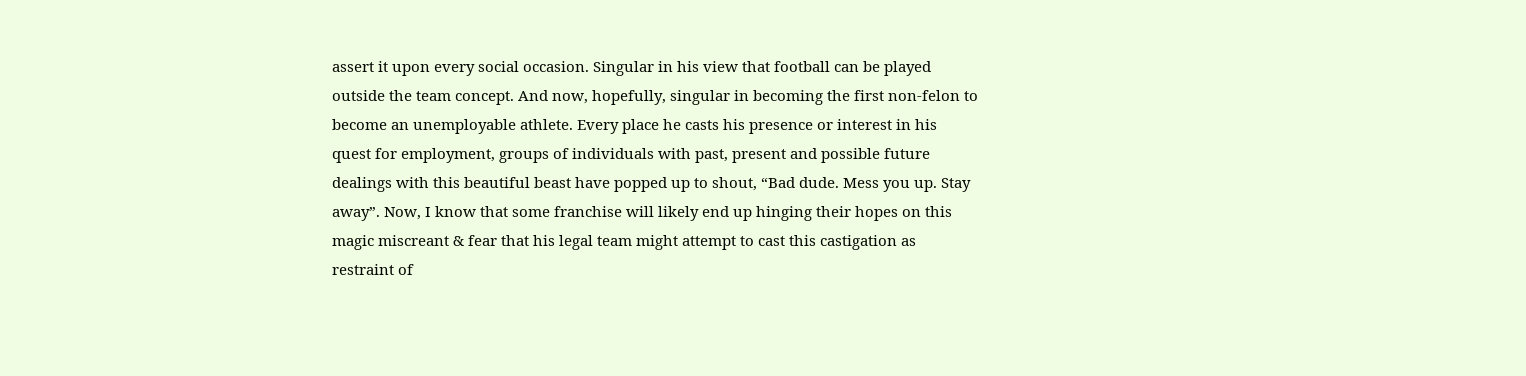assert it upon every social occasion. Singular in his view that football can be played outside the team concept. And now, hopefully, singular in becoming the first non-felon to become an unemployable athlete. Every place he casts his presence or interest in his quest for employment, groups of individuals with past, present and possible future dealings with this beautiful beast have popped up to shout, “Bad dude. Mess you up. Stay away”. Now, I know that some franchise will likely end up hinging their hopes on this magic miscreant & fear that his legal team might attempt to cast this castigation as restraint of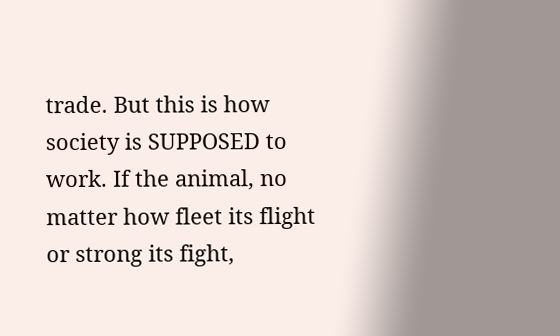trade. But this is how society is SUPPOSED to work. If the animal, no matter how fleet its flight or strong its fight,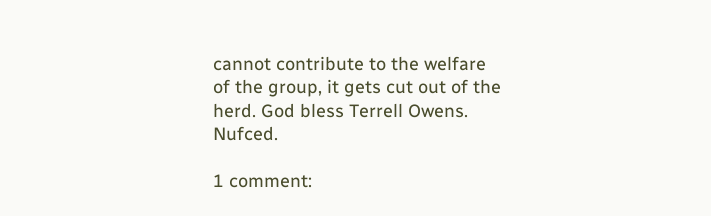cannot contribute to the welfare of the group, it gets cut out of the herd. God bless Terrell Owens. Nufced.

1 comment: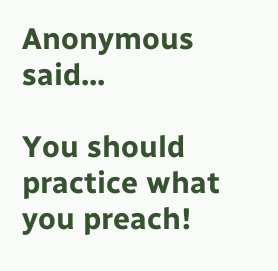Anonymous said...

You should practice what you preach!